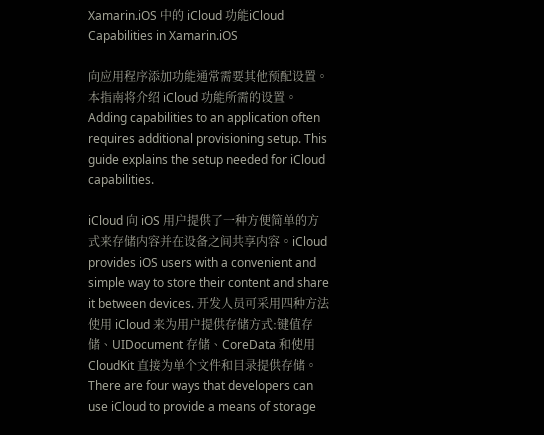Xamarin.iOS 中的 iCloud 功能iCloud Capabilities in Xamarin.iOS

向应用程序添加功能通常需要其他预配设置。本指南将介绍 iCloud 功能所需的设置。Adding capabilities to an application often requires additional provisioning setup. This guide explains the setup needed for iCloud capabilities.

iCloud 向 iOS 用户提供了一种方便简单的方式来存储内容并在设备之间共享内容。iCloud provides iOS users with a convenient and simple way to store their content and share it between devices. 开发人员可采用四种方法使用 iCloud 来为用户提供存储方式:键值存储、UIDocument 存储、CoreData 和使用 CloudKit 直接为单个文件和目录提供存储。There are four ways that developers can use iCloud to provide a means of storage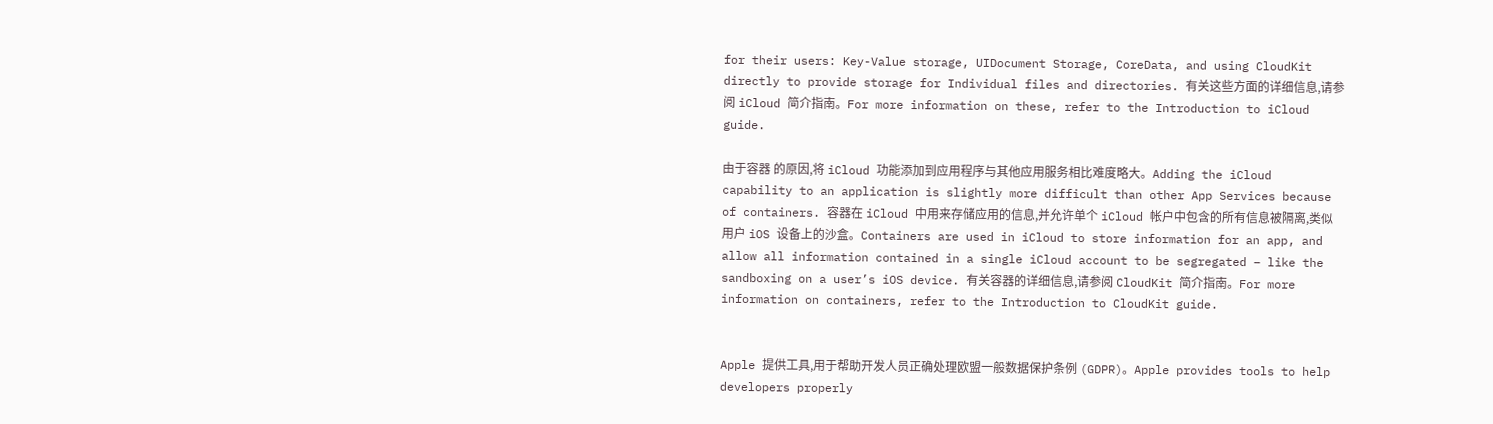for their users: Key-Value storage, UIDocument Storage, CoreData, and using CloudKit directly to provide storage for Individual files and directories. 有关这些方面的详细信息,请参阅 iCloud 简介指南。For more information on these, refer to the Introduction to iCloud guide.

由于容器 的原因,将 iCloud 功能添加到应用程序与其他应用服务相比难度略大。Adding the iCloud capability to an application is slightly more difficult than other App Services because of containers. 容器在 iCloud 中用来存储应用的信息,并允许单个 iCloud 帐户中包含的所有信息被隔离,类似用户 iOS 设备上的沙盒。Containers are used in iCloud to store information for an app, and allow all information contained in a single iCloud account to be segregated – like the sandboxing on a user’s iOS device. 有关容器的详细信息,请参阅 CloudKit 简介指南。For more information on containers, refer to the Introduction to CloudKit guide.


Apple 提供工具,用于帮助开发人员正确处理欧盟一般数据保护条例 (GDPR)。Apple provides tools to help developers properly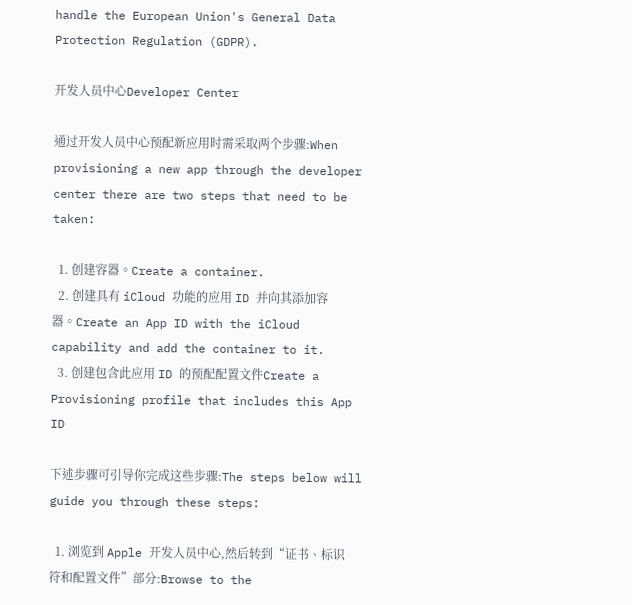handle the European Union's General Data Protection Regulation (GDPR).

开发人员中心Developer Center

通过开发人员中心预配新应用时需采取两个步骤:When provisioning a new app through the developer center there are two steps that need to be taken:

  1. 创建容器。Create a container.
  2. 创建具有 iCloud 功能的应用 ID 并向其添加容器。Create an App ID with the iCloud capability and add the container to it.
  3. 创建包含此应用 ID 的预配配置文件Create a Provisioning profile that includes this App ID

下述步骤可引导你完成这些步骤:The steps below will guide you through these steps:

  1. 浏览到 Apple 开发人员中心,然后转到“证书、标识符和配置文件”部分:Browse to the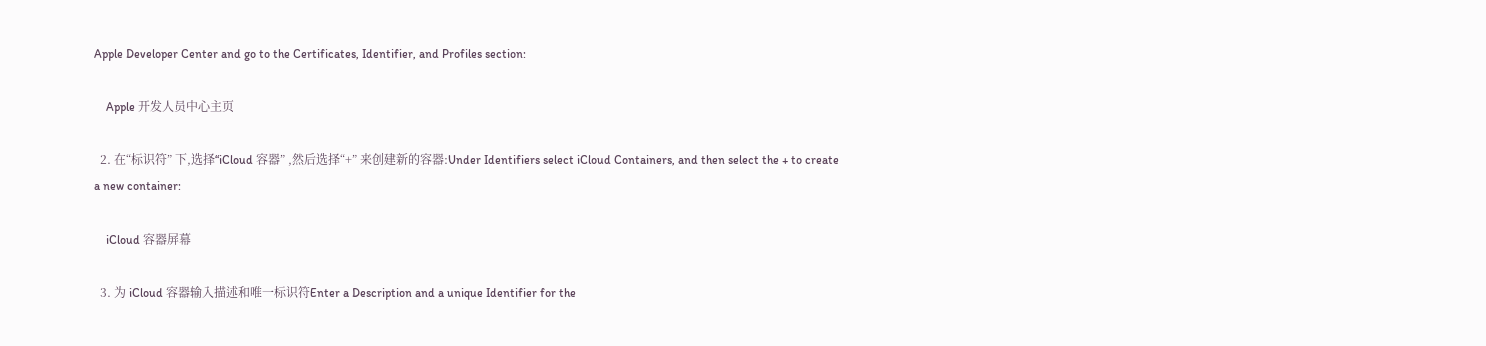Apple Developer Center and go to the Certificates, Identifier, and Profiles section:

    Apple 开发人员中心主页

  2. 在“标识符” 下,选择“iCloud 容器” ,然后选择“+” 来创建新的容器:Under Identifiers select iCloud Containers, and then select the + to create a new container:

    iCloud 容器屏幕

  3. 为 iCloud 容器输入描述和唯一标识符Enter a Description and a unique Identifier for the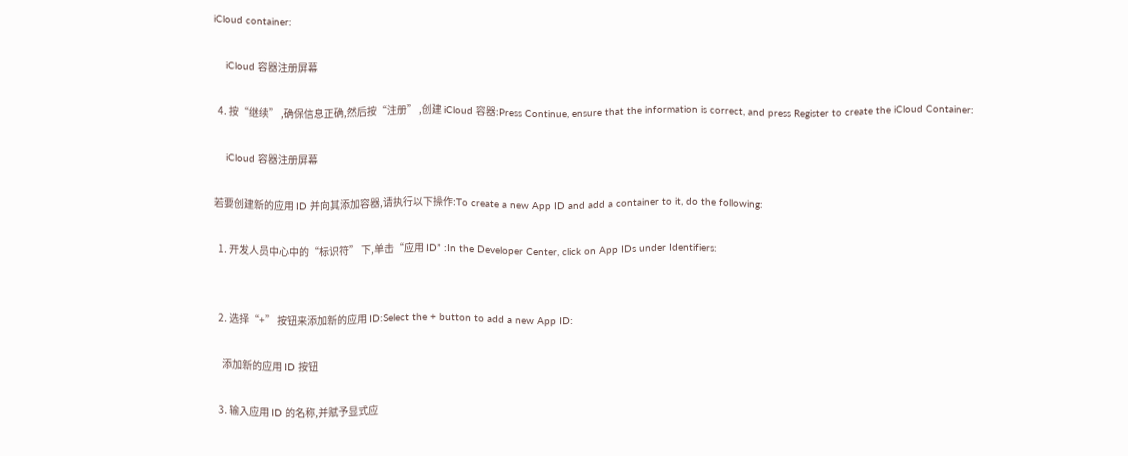iCloud container:

    iCloud 容器注册屏幕

  4. 按“继续” ,确保信息正确,然后按“注册” ,创建 iCloud 容器:Press Continue, ensure that the information is correct, and press Register to create the iCloud Container:

    iCloud 容器注册屏幕

若要创建新的应用 ID 并向其添加容器,请执行以下操作:To create a new App ID and add a container to it, do the following:

  1. 开发人员中心中的“标识符” 下,单击“应用 ID” :In the Developer Center, click on App IDs under Identifiers:


  2. 选择“+” 按钮来添加新的应用 ID:Select the + button to add a new App ID:

    添加新的应用 ID 按钮

  3. 输入应用 ID 的名称,并赋予显式应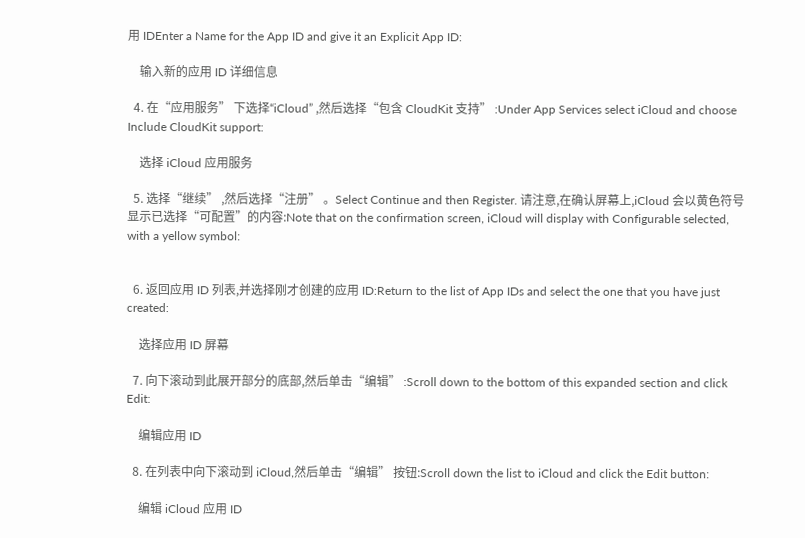用 IDEnter a Name for the App ID and give it an Explicit App ID:

    输入新的应用 ID 详细信息

  4. 在“应用服务” 下选择“iCloud” ,然后选择“包含 CloudKit 支持” :Under App Services select iCloud and choose Include CloudKit support:

    选择 iCloud 应用服务

  5. 选择“继续” ,然后选择“注册” 。Select Continue and then Register. 请注意,在确认屏幕上,iCloud 会以黄色符号显示已选择“可配置”的内容:Note that on the confirmation screen, iCloud will display with Configurable selected, with a yellow symbol:


  6. 返回应用 ID 列表,并选择刚才创建的应用 ID:Return to the list of App IDs and select the one that you have just created:

    选择应用 ID 屏幕

  7. 向下滚动到此展开部分的底部,然后单击“编辑” :Scroll down to the bottom of this expanded section and click Edit:

    编辑应用 ID

  8. 在列表中向下滚动到 iCloud,然后单击“编辑” 按钮:Scroll down the list to iCloud and click the Edit button:

    编辑 iCloud 应用 ID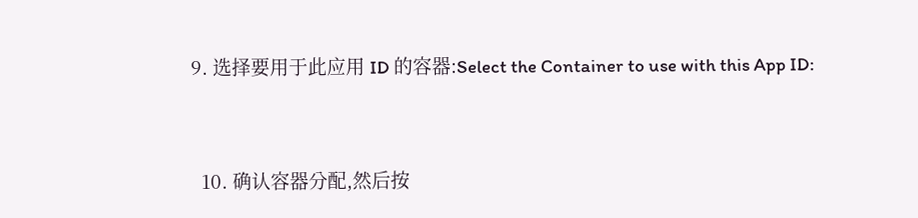9. 选择要用于此应用 ID 的容器:Select the Container to use with this App ID:


  10. 确认容器分配,然后按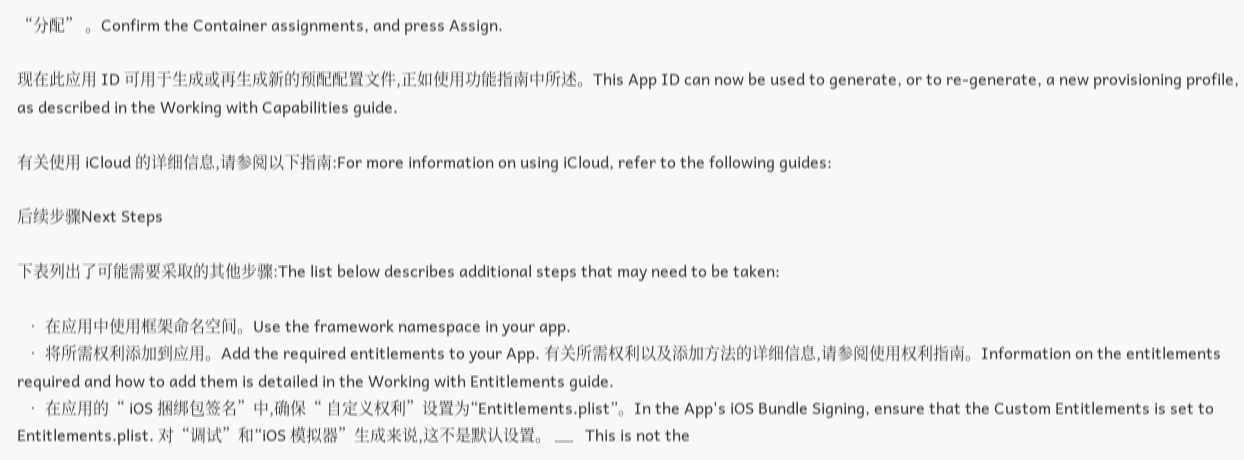“分配” 。Confirm the Container assignments, and press Assign.

现在此应用 ID 可用于生成或再生成新的预配配置文件,正如使用功能指南中所述。This App ID can now be used to generate, or to re-generate, a new provisioning profile, as described in the Working with Capabilities guide.

有关使用 iCloud 的详细信息,请参阅以下指南:For more information on using iCloud, refer to the following guides:

后续步骤Next Steps

下表列出了可能需要采取的其他步骤:The list below describes additional steps that may need to be taken:

  • 在应用中使用框架命名空间。Use the framework namespace in your app.
  • 将所需权利添加到应用。Add the required entitlements to your App. 有关所需权利以及添加方法的详细信息,请参阅使用权利指南。Information on the entitlements required and how to add them is detailed in the Working with Entitlements guide.
  • 在应用的“ iOS 捆绑包签名”中,确保“ 自定义权利”设置为“Entitlements.plist”。In the App's iOS Bundle Signing, ensure that the Custom Entitlements is set to Entitlements.plist. 对“调试”和“iOS 模拟器”生成来说,这不是默认设置。 __   This is not the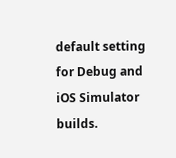default setting for Debug and iOS Simulator builds.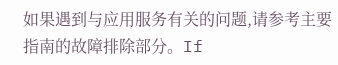如果遇到与应用服务有关的问题,请参考主要指南的故障排除部分。If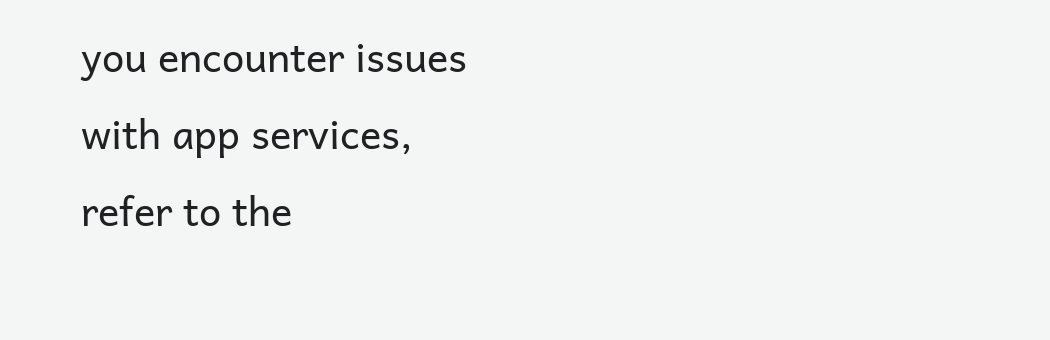you encounter issues with app services, refer to the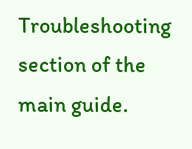Troubleshooting section of the main guide.